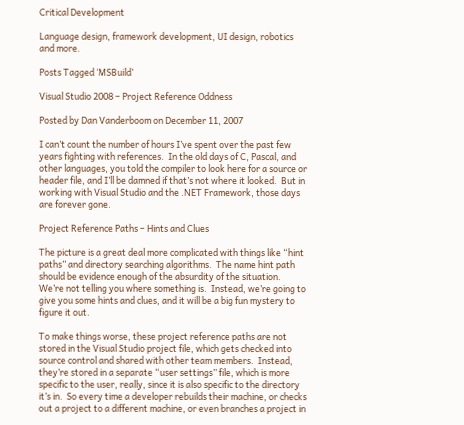Critical Development

Language design, framework development, UI design, robotics and more.

Posts Tagged ‘MSBuild’

Visual Studio 2008 – Project Reference Oddness

Posted by Dan Vanderboom on December 11, 2007

I can’t count the number of hours I’ve spent over the past few years fighting with references.  In the old days of C, Pascal, and other languages, you told the compiler to look here for a source or header file, and I’ll be damned if that’s not where it looked.  But in working with Visual Studio and the .NET Framework, those days are forever gone.

Project Reference Paths – Hints and Clues

The picture is a great deal more complicated with things like “hint paths” and directory searching algorithms.  The name hint path should be evidence enough of the absurdity of the situation.  We’re not telling you where something is.  Instead, we’re going to give you some hints and clues, and it will be a big fun mystery to figure it out.

To make things worse, these project reference paths are not stored in the Visual Studio project file, which gets checked into source control and shared with other team members.  Instead, they’re stored in a separate “user settings” file, which is more specific to the user, really, since it is also specific to the directory it’s in.  So every time a developer rebuilds their machine, or checks out a project to a different machine, or even branches a project in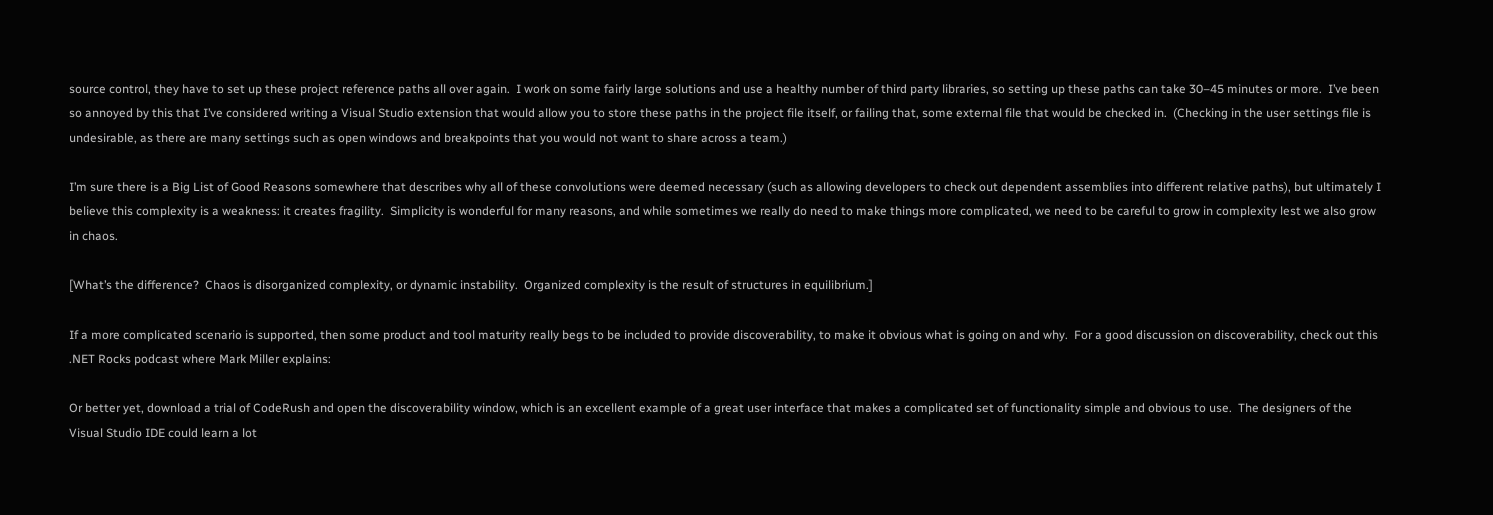source control, they have to set up these project reference paths all over again.  I work on some fairly large solutions and use a healthy number of third party libraries, so setting up these paths can take 30–45 minutes or more.  I’ve been so annoyed by this that I’ve considered writing a Visual Studio extension that would allow you to store these paths in the project file itself, or failing that, some external file that would be checked in.  (Checking in the user settings file is undesirable, as there are many settings such as open windows and breakpoints that you would not want to share across a team.)

I’m sure there is a Big List of Good Reasons somewhere that describes why all of these convolutions were deemed necessary (such as allowing developers to check out dependent assemblies into different relative paths), but ultimately I believe this complexity is a weakness: it creates fragility.  Simplicity is wonderful for many reasons, and while sometimes we really do need to make things more complicated, we need to be careful to grow in complexity lest we also grow in chaos.

[What’s the difference?  Chaos is disorganized complexity, or dynamic instability.  Organized complexity is the result of structures in equilibrium.]

If a more complicated scenario is supported, then some product and tool maturity really begs to be included to provide discoverability, to make it obvious what is going on and why.  For a good discussion on discoverability, check out this .NET Rocks podcast where Mark Miller explains:

Or better yet, download a trial of CodeRush and open the discoverability window, which is an excellent example of a great user interface that makes a complicated set of functionality simple and obvious to use.  The designers of the Visual Studio IDE could learn a lot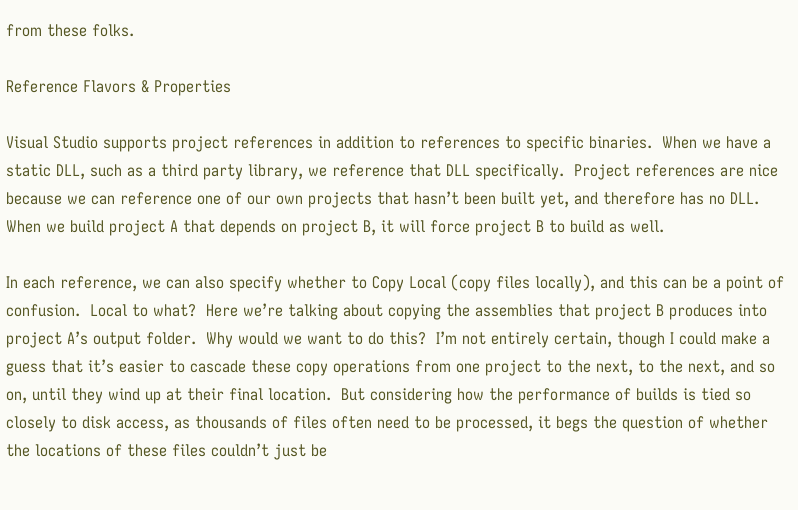from these folks.

Reference Flavors & Properties

Visual Studio supports project references in addition to references to specific binaries.  When we have a static DLL, such as a third party library, we reference that DLL specifically.  Project references are nice because we can reference one of our own projects that hasn’t been built yet, and therefore has no DLL.  When we build project A that depends on project B, it will force project B to build as well.

In each reference, we can also specify whether to Copy Local (copy files locally), and this can be a point of confusion.  Local to what?  Here we’re talking about copying the assemblies that project B produces into project A’s output folder.  Why would we want to do this?  I’m not entirely certain, though I could make a guess that it’s easier to cascade these copy operations from one project to the next, to the next, and so on, until they wind up at their final location.  But considering how the performance of builds is tied so closely to disk access, as thousands of files often need to be processed, it begs the question of whether the locations of these files couldn’t just be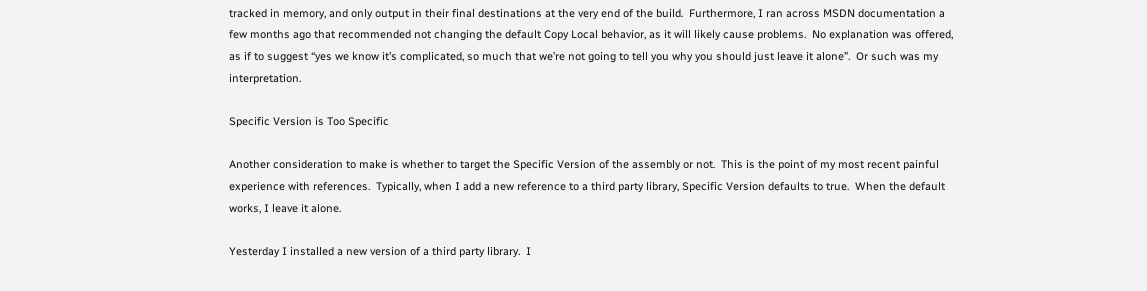tracked in memory, and only output in their final destinations at the very end of the build.  Furthermore, I ran across MSDN documentation a few months ago that recommended not changing the default Copy Local behavior, as it will likely cause problems.  No explanation was offered, as if to suggest “yes we know it’s complicated, so much that we’re not going to tell you why you should just leave it alone”.  Or such was my interpretation.

Specific Version is Too Specific

Another consideration to make is whether to target the Specific Version of the assembly or not.  This is the point of my most recent painful experience with references.  Typically, when I add a new reference to a third party library, Specific Version defaults to true.  When the default works, I leave it alone.

Yesterday I installed a new version of a third party library.  I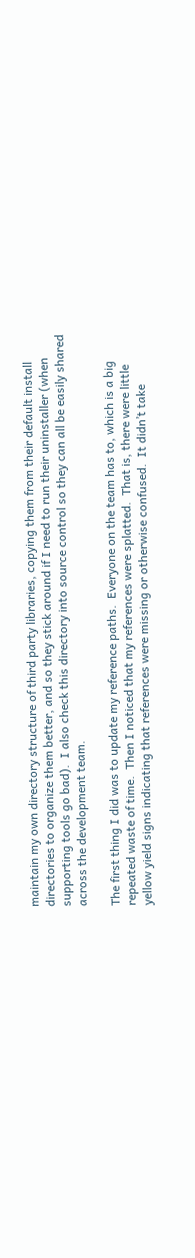maintain my own directory structure of third party libraries, copying them from their default install directories to organize them better, and so they stick around if I need to run their uninstaller (when supporting tools go bad).  I also check this directory into source control so they can all be easily shared across the development team.

The first thing I did was to update my reference paths.  Everyone on the team has to, which is a big repeated waste of time.  Then I noticed that my references were splatted.  That is, there were little yellow yield signs indicating that references were missing or otherwise confused.  It didn’t take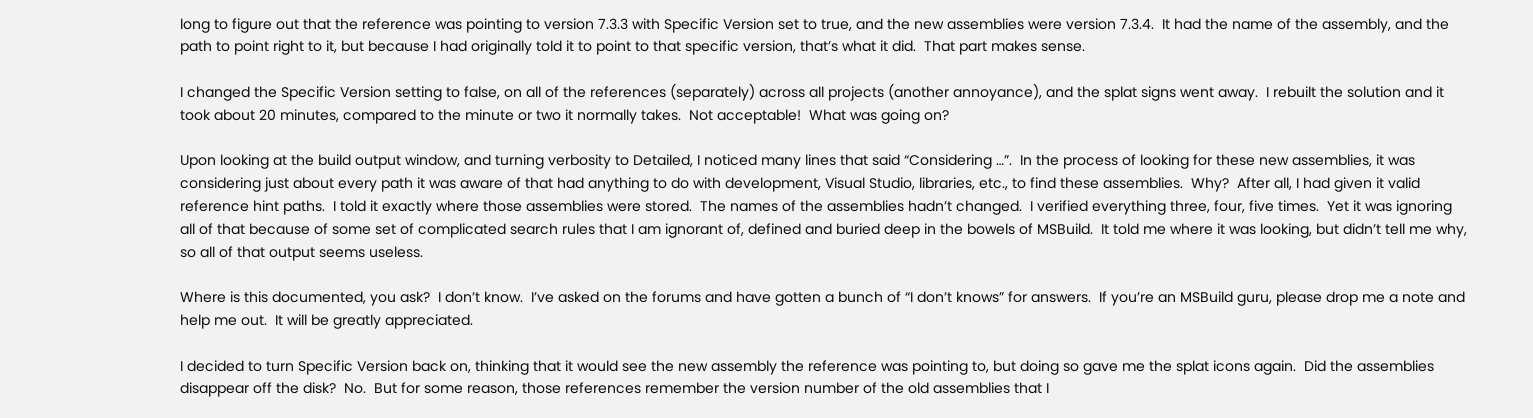long to figure out that the reference was pointing to version 7.3.3 with Specific Version set to true, and the new assemblies were version 7.3.4.  It had the name of the assembly, and the path to point right to it, but because I had originally told it to point to that specific version, that’s what it did.  That part makes sense.

I changed the Specific Version setting to false, on all of the references (separately) across all projects (another annoyance), and the splat signs went away.  I rebuilt the solution and it took about 20 minutes, compared to the minute or two it normally takes.  Not acceptable!  What was going on?

Upon looking at the build output window, and turning verbosity to Detailed, I noticed many lines that said “Considering …”.  In the process of looking for these new assemblies, it was considering just about every path it was aware of that had anything to do with development, Visual Studio, libraries, etc., to find these assemblies.  Why?  After all, I had given it valid reference hint paths.  I told it exactly where those assemblies were stored.  The names of the assemblies hadn’t changed.  I verified everything three, four, five times.  Yet it was ignoring all of that because of some set of complicated search rules that I am ignorant of, defined and buried deep in the bowels of MSBuild.  It told me where it was looking, but didn’t tell me why, so all of that output seems useless.

Where is this documented, you ask?  I don’t know.  I’ve asked on the forums and have gotten a bunch of “I don’t knows” for answers.  If you’re an MSBuild guru, please drop me a note and help me out.  It will be greatly appreciated.

I decided to turn Specific Version back on, thinking that it would see the new assembly the reference was pointing to, but doing so gave me the splat icons again.  Did the assemblies disappear off the disk?  No.  But for some reason, those references remember the version number of the old assemblies that I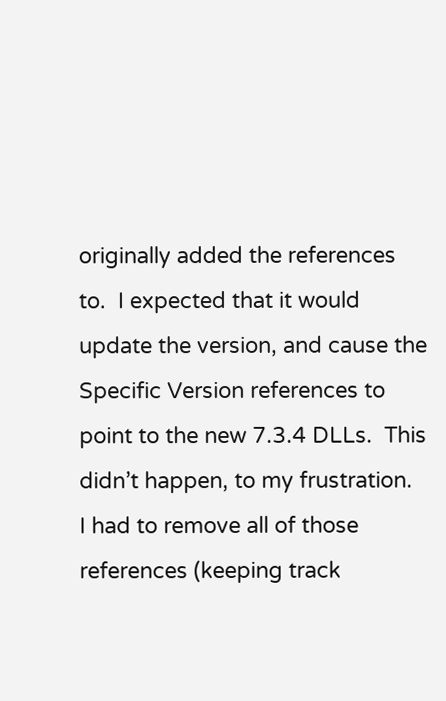originally added the references to.  I expected that it would update the version, and cause the Specific Version references to point to the new 7.3.4 DLLs.  This didn’t happen, to my frustration.  I had to remove all of those references (keeping track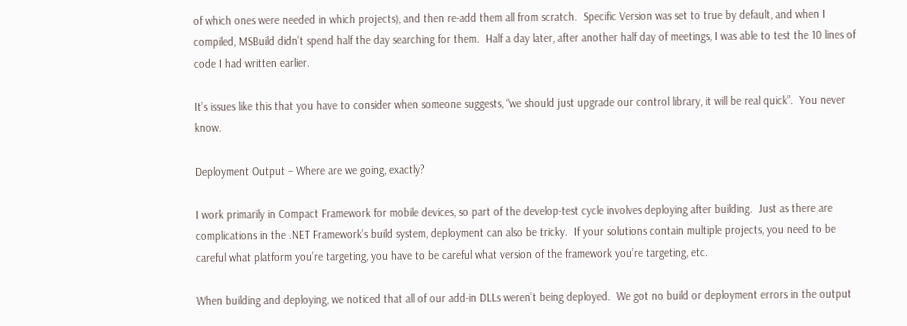of which ones were needed in which projects), and then re-add them all from scratch.  Specific Version was set to true by default, and when I compiled, MSBuild didn’t spend half the day searching for them.  Half a day later, after another half day of meetings, I was able to test the 10 lines of code I had written earlier.

It’s issues like this that you have to consider when someone suggests, “we should just upgrade our control library, it will be real quick”.  You never know.

Deployment Output – Where are we going, exactly?

I work primarily in Compact Framework for mobile devices, so part of the develop-test cycle involves deploying after building.  Just as there are complications in the .NET Framework’s build system, deployment can also be tricky.  If your solutions contain multiple projects, you need to be careful what platform you’re targeting, you have to be careful what version of the framework you’re targeting, etc.

When building and deploying, we noticed that all of our add-in DLLs weren’t being deployed.  We got no build or deployment errors in the output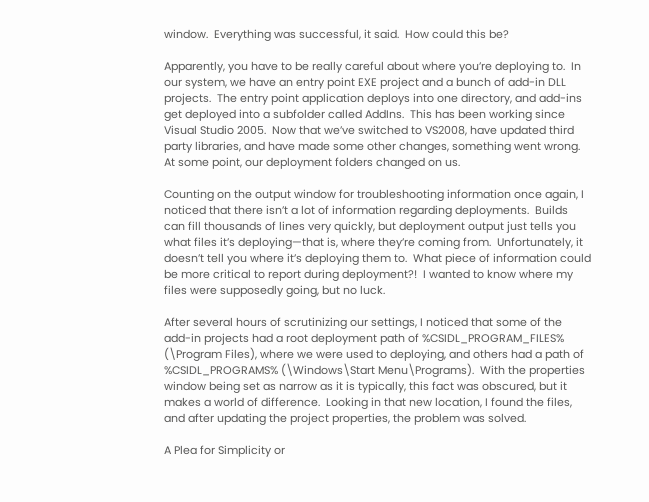window.  Everything was successful, it said.  How could this be?

Apparently, you have to be really careful about where you’re deploying to.  In our system, we have an entry point EXE project and a bunch of add-in DLL projects.  The entry point application deploys into one directory, and add-ins get deployed into a subfolder called AddIns.  This has been working since Visual Studio 2005.  Now that we’ve switched to VS2008, have updated third party libraries, and have made some other changes, something went wrong.  At some point, our deployment folders changed on us.

Counting on the output window for troubleshooting information once again, I noticed that there isn’t a lot of information regarding deployments.  Builds can fill thousands of lines very quickly, but deployment output just tells you what files it’s deploying—that is, where they’re coming from.  Unfortunately, it doesn’t tell you where it’s deploying them to.  What piece of information could be more critical to report during deployment?!  I wanted to know where my files were supposedly going, but no luck.

After several hours of scrutinizing our settings, I noticed that some of the add-in projects had a root deployment path of %CSIDL_PROGRAM_FILES% (\Program Files), where we were used to deploying, and others had a path of %CSIDL_PROGRAMS% (\Windows\Start Menu\Programs).  With the properties window being set as narrow as it is typically, this fact was obscured, but it makes a world of difference.  Looking in that new location, I found the files, and after updating the project properties, the problem was solved.

A Plea for Simplicity or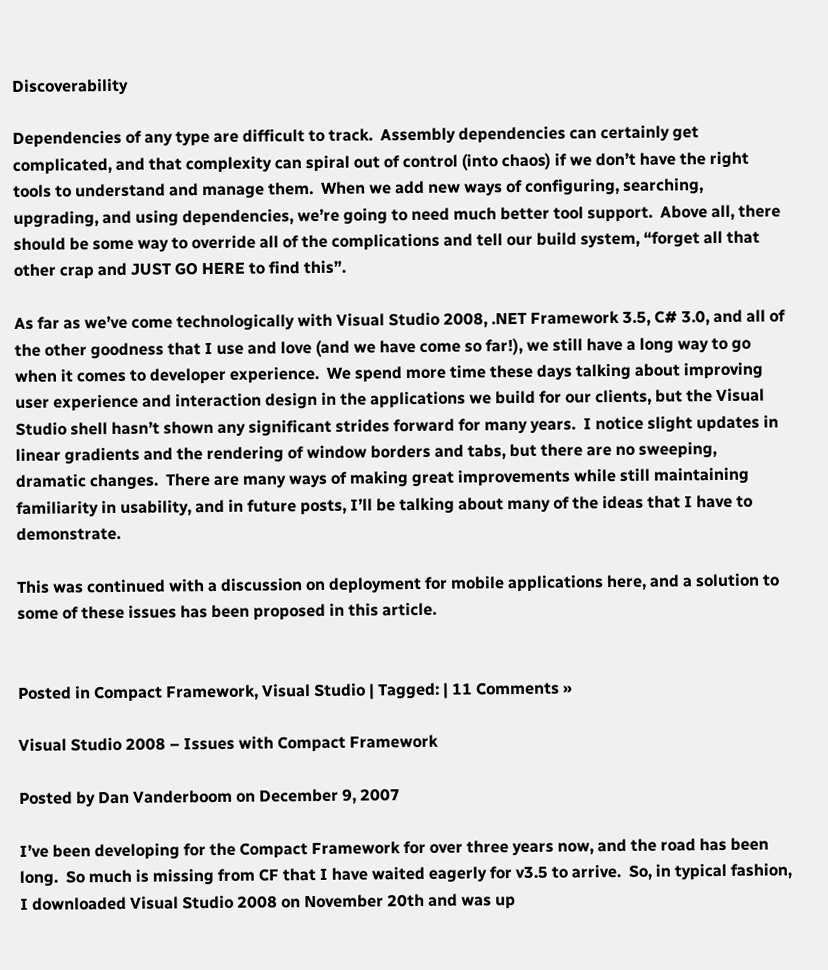Discoverability

Dependencies of any type are difficult to track.  Assembly dependencies can certainly get complicated, and that complexity can spiral out of control (into chaos) if we don’t have the right tools to understand and manage them.  When we add new ways of configuring, searching, upgrading, and using dependencies, we’re going to need much better tool support.  Above all, there should be some way to override all of the complications and tell our build system, “forget all that other crap and JUST GO HERE to find this”.

As far as we’ve come technologically with Visual Studio 2008, .NET Framework 3.5, C# 3.0, and all of the other goodness that I use and love (and we have come so far!), we still have a long way to go when it comes to developer experience.  We spend more time these days talking about improving user experience and interaction design in the applications we build for our clients, but the Visual Studio shell hasn’t shown any significant strides forward for many years.  I notice slight updates in linear gradients and the rendering of window borders and tabs, but there are no sweeping, dramatic changes.  There are many ways of making great improvements while still maintaining familiarity in usability, and in future posts, I’ll be talking about many of the ideas that I have to demonstrate.

This was continued with a discussion on deployment for mobile applications here, and a solution to some of these issues has been proposed in this article.


Posted in Compact Framework, Visual Studio | Tagged: | 11 Comments »

Visual Studio 2008 – Issues with Compact Framework

Posted by Dan Vanderboom on December 9, 2007

I’ve been developing for the Compact Framework for over three years now, and the road has been long.  So much is missing from CF that I have waited eagerly for v3.5 to arrive.  So, in typical fashion, I downloaded Visual Studio 2008 on November 20th and was up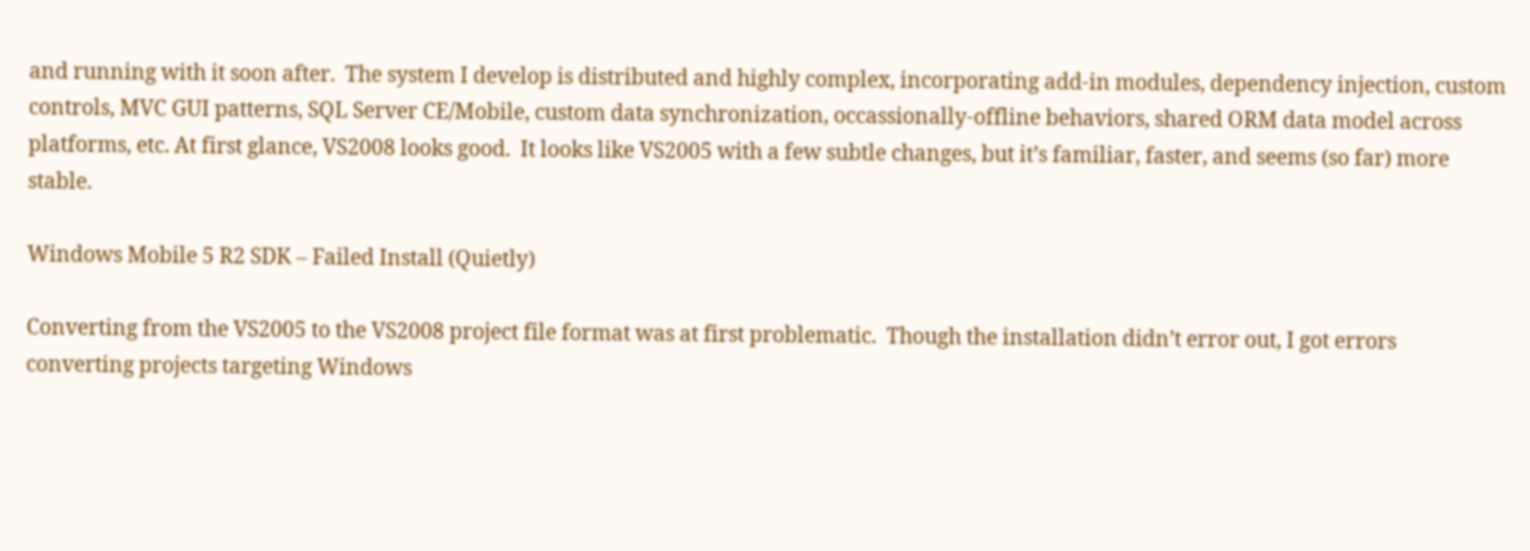and running with it soon after.  The system I develop is distributed and highly complex, incorporating add-in modules, dependency injection, custom controls, MVC GUI patterns, SQL Server CE/Mobile, custom data synchronization, occassionally-offline behaviors, shared ORM data model across platforms, etc. At first glance, VS2008 looks good.  It looks like VS2005 with a few subtle changes, but it’s familiar, faster, and seems (so far) more stable.

Windows Mobile 5 R2 SDK – Failed Install (Quietly)

Converting from the VS2005 to the VS2008 project file format was at first problematic.  Though the installation didn’t error out, I got errors converting projects targeting Windows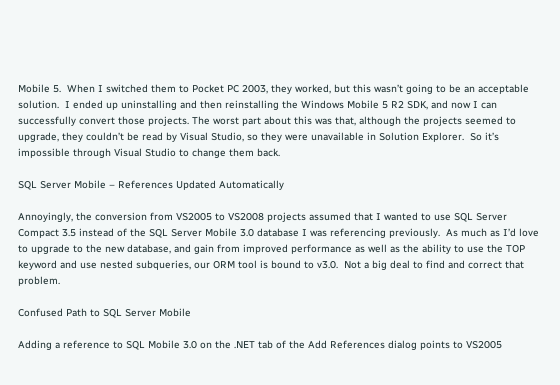Mobile 5.  When I switched them to Pocket PC 2003, they worked, but this wasn’t going to be an acceptable solution.  I ended up uninstalling and then reinstalling the Windows Mobile 5 R2 SDK, and now I can successfully convert those projects. The worst part about this was that, although the projects seemed to upgrade, they couldn’t be read by Visual Studio, so they were unavailable in Solution Explorer.  So it’s impossible through Visual Studio to change them back.

SQL Server Mobile – References Updated Automatically

Annoyingly, the conversion from VS2005 to VS2008 projects assumed that I wanted to use SQL Server Compact 3.5 instead of the SQL Server Mobile 3.0 database I was referencing previously.  As much as I’d love to upgrade to the new database, and gain from improved performance as well as the ability to use the TOP keyword and use nested subqueries, our ORM tool is bound to v3.0.  Not a big deal to find and correct that problem.

Confused Path to SQL Server Mobile

Adding a reference to SQL Mobile 3.0 on the .NET tab of the Add References dialog points to VS2005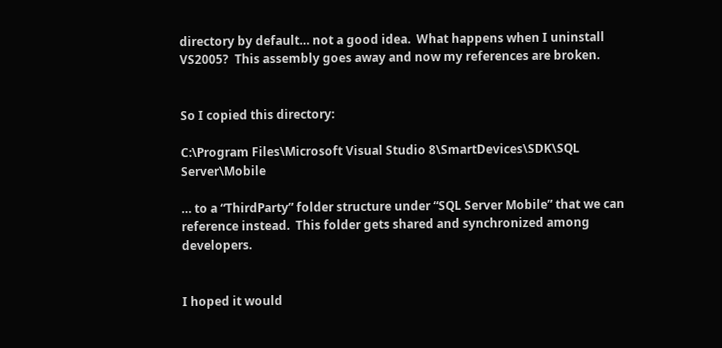directory by default… not a good idea.  What happens when I uninstall VS2005?  This assembly goes away and now my references are broken.


So I copied this directory:

C:\Program Files\Microsoft Visual Studio 8\SmartDevices\SDK\SQL Server\Mobile

… to a “ThirdParty” folder structure under “SQL Server Mobile” that we can reference instead.  This folder gets shared and synchronized among developers.


I hoped it would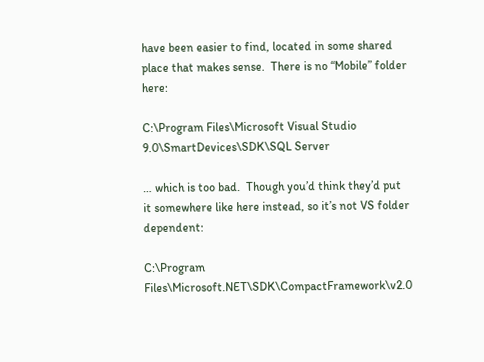have been easier to find, located in some shared place that makes sense.  There is no “Mobile” folder here:

C:\Program Files\Microsoft Visual Studio 9.0\SmartDevices\SDK\SQL Server

… which is too bad.  Though you’d think they’d put it somewhere like here instead, so it’s not VS folder dependent:

C:\Program Files\Microsoft.NET\SDK\CompactFramework\v2.0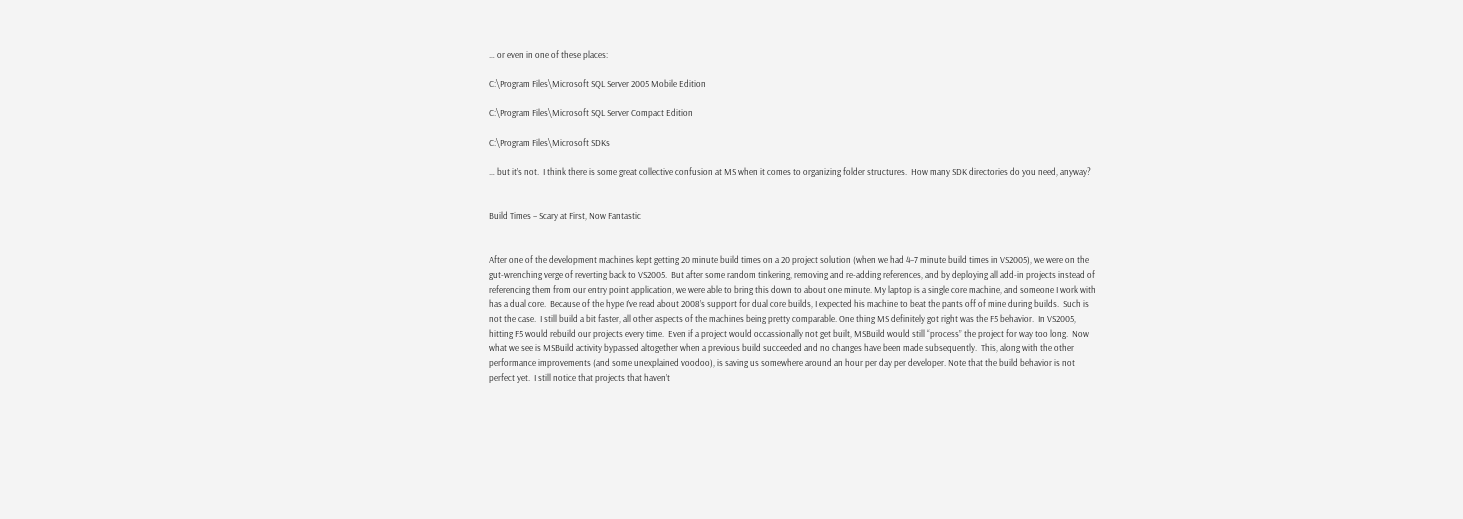… or even in one of these places:

C:\Program Files\Microsoft SQL Server 2005 Mobile Edition

C:\Program Files\Microsoft SQL Server Compact Edition

C:\Program Files\Microsoft SDKs

… but it’s not.  I think there is some great collective confusion at MS when it comes to organizing folder structures.  How many SDK directories do you need, anyway?


Build Times – Scary at First, Now Fantastic


After one of the development machines kept getting 20 minute build times on a 20 project solution (when we had 4–7 minute build times in VS2005), we were on the gut-wrenching verge of reverting back to VS2005.  But after some random tinkering, removing and re-adding references, and by deploying all add-in projects instead of referencing them from our entry point application, we were able to bring this down to about one minute. My laptop is a single core machine, and someone I work with has a dual core.  Because of the hype I’ve read about 2008’s support for dual core builds, I expected his machine to beat the pants off of mine during builds.  Such is not the case.  I still build a bit faster, all other aspects of the machines being pretty comparable. One thing MS definitely got right was the F5 behavior.  In VS2005, hitting F5 would rebuild our projects every time.  Even if a project would occassionally not get built, MSBuild would still “process” the project for way too long.  Now what we see is MSBuild activity bypassed altogether when a previous build succeeded and no changes have been made subsequently.  This, along with the other performance improvements (and some unexplained voodoo), is saving us somewhere around an hour per day per developer. Note that the build behavior is not perfect yet.  I still notice that projects that haven’t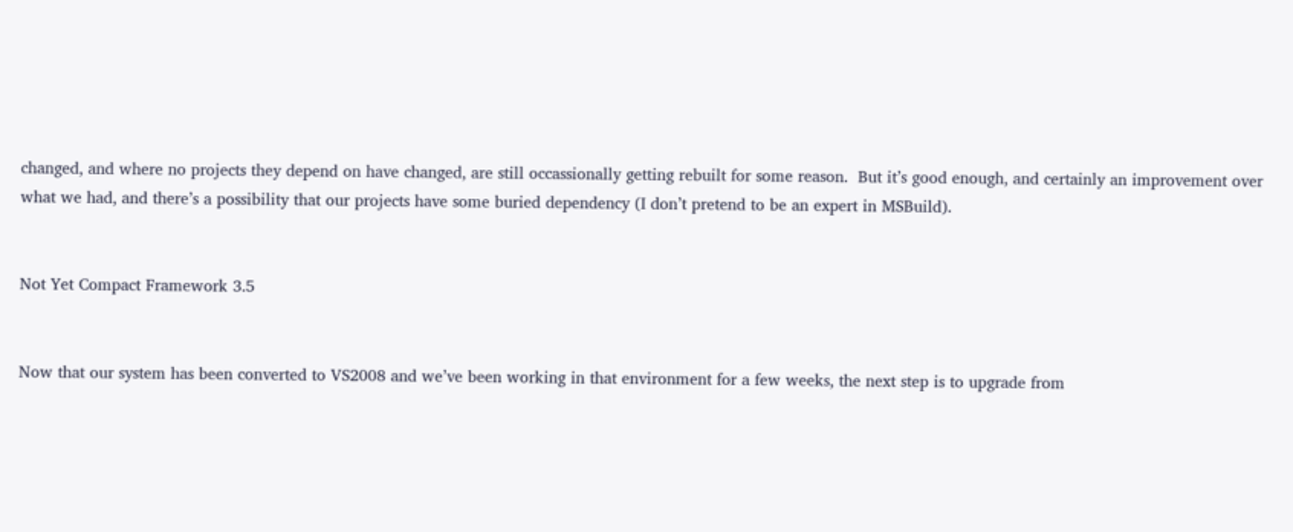changed, and where no projects they depend on have changed, are still occassionally getting rebuilt for some reason.  But it’s good enough, and certainly an improvement over what we had, and there’s a possibility that our projects have some buried dependency (I don’t pretend to be an expert in MSBuild).


Not Yet Compact Framework 3.5


Now that our system has been converted to VS2008 and we’ve been working in that environment for a few weeks, the next step is to upgrade from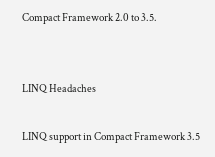Compact Framework 2.0 to 3.5.


LINQ Headaches

LINQ support in Compact Framework 3.5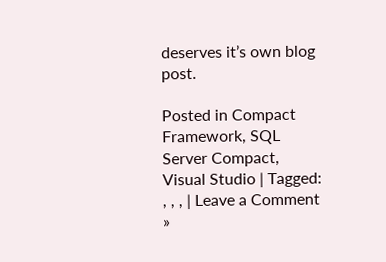deserves it’s own blog post.

Posted in Compact Framework, SQL Server Compact, Visual Studio | Tagged: , , , | Leave a Comment »